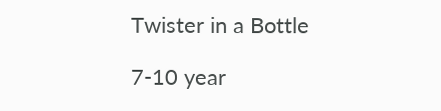Twister in a Bottle

7-10 year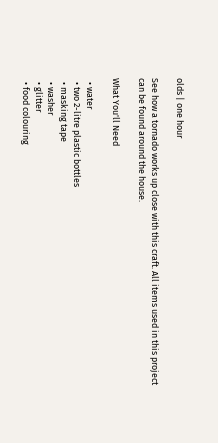olds | one hour

See how a tornado works up close with this craft. All items used in this project can be found around the house.

What You'll Need

  • water
  • two 2-litre plastic bottles
  • masking tape
  • washer
  • glitter
  • food colouring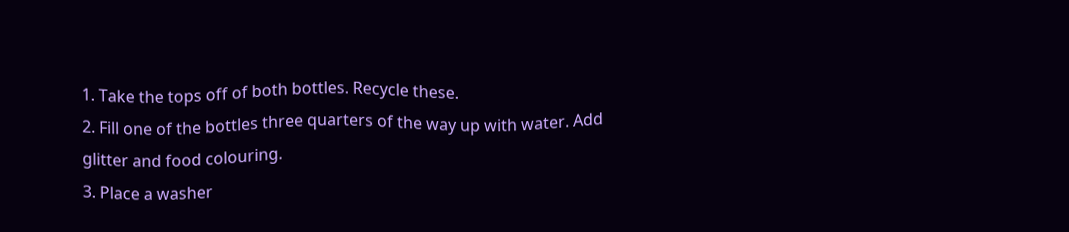1. Take the tops off of both bottles. Recycle these.
2. Fill one of the bottles three quarters of the way up with water. Add glitter and food colouring.
3. Place a washer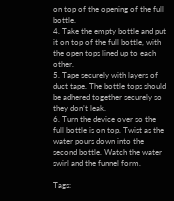on top of the opening of the full bottle.
4. Take the empty bottle and put it on top of the full bottle, with the open tops lined up to each other.
5. Tape securely with layers of duct tape. The bottle tops should be adhered together securely so they don’t leak.
6. Turn the device over so the full bottle is on top. Twist as the water pours down into the second bottle. Watch the water swirl and the funnel form.

Tags: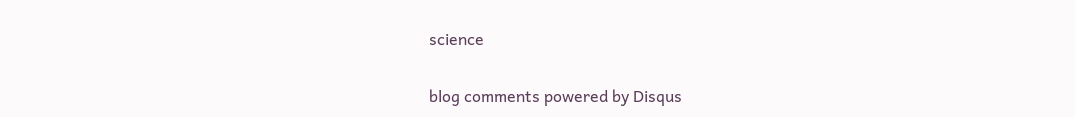science

blog comments powered by Disqus